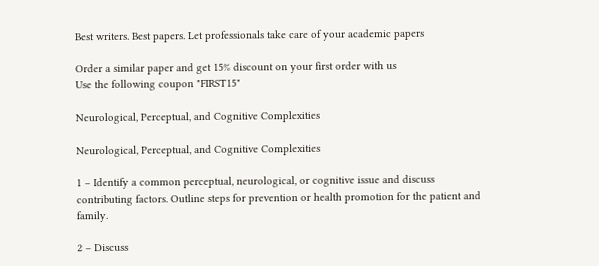Best writers. Best papers. Let professionals take care of your academic papers

Order a similar paper and get 15% discount on your first order with us
Use the following coupon "FIRST15"

Neurological, Perceptual, and Cognitive Complexities

Neurological, Perceptual, and Cognitive Complexities

1 – Identify a common perceptual, neurological, or cognitive issue and discuss contributing factors. Outline steps for prevention or health promotion for the patient and family.

2 – Discuss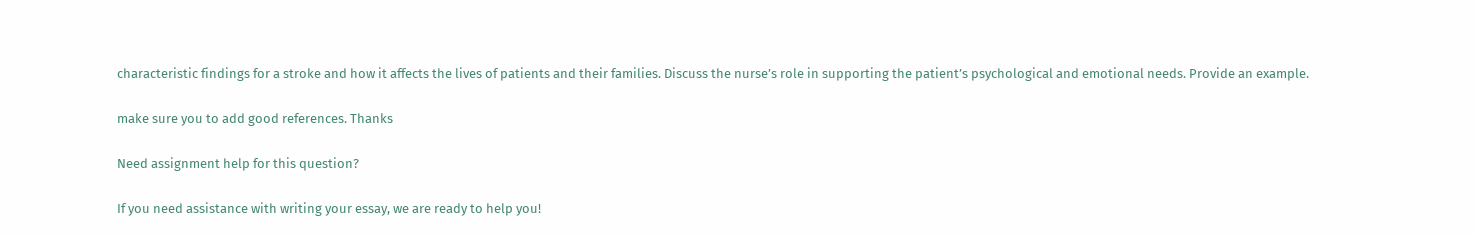characteristic findings for a stroke and how it affects the lives of patients and their families. Discuss the nurse’s role in supporting the patient’s psychological and emotional needs. Provide an example.

make sure you to add good references. Thanks

Need assignment help for this question?

If you need assistance with writing your essay, we are ready to help you!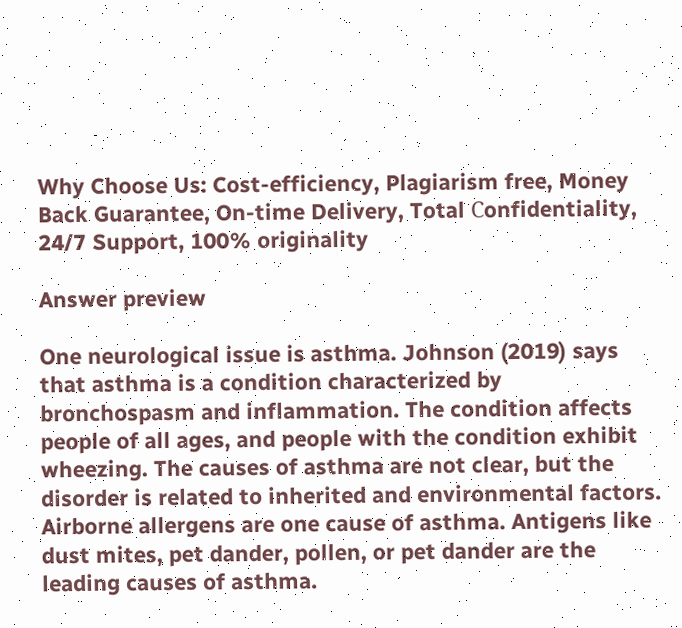Why Choose Us: Cost-efficiency, Plagiarism free, Money Back Guarantee, On-time Delivery, Total Сonfidentiality, 24/7 Support, 100% originality

Answer preview

One neurological issue is asthma. Johnson (2019) says that asthma is a condition characterized by bronchospasm and inflammation. The condition affects people of all ages, and people with the condition exhibit wheezing. The causes of asthma are not clear, but the disorder is related to inherited and environmental factors. Airborne allergens are one cause of asthma. Antigens like dust mites, pet dander, pollen, or pet dander are the leading causes of asthma.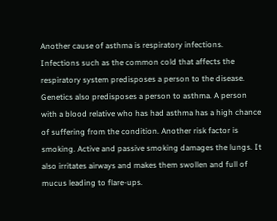Another cause of asthma is respiratory infections. Infections such as the common cold that affects the respiratory system predisposes a person to the disease. Genetics also predisposes a person to asthma. A person with a blood relative who has had asthma has a high chance of suffering from the condition. Another risk factor is smoking. Active and passive smoking damages the lungs. It also irritates airways and makes them swollen and full of mucus leading to flare-ups.